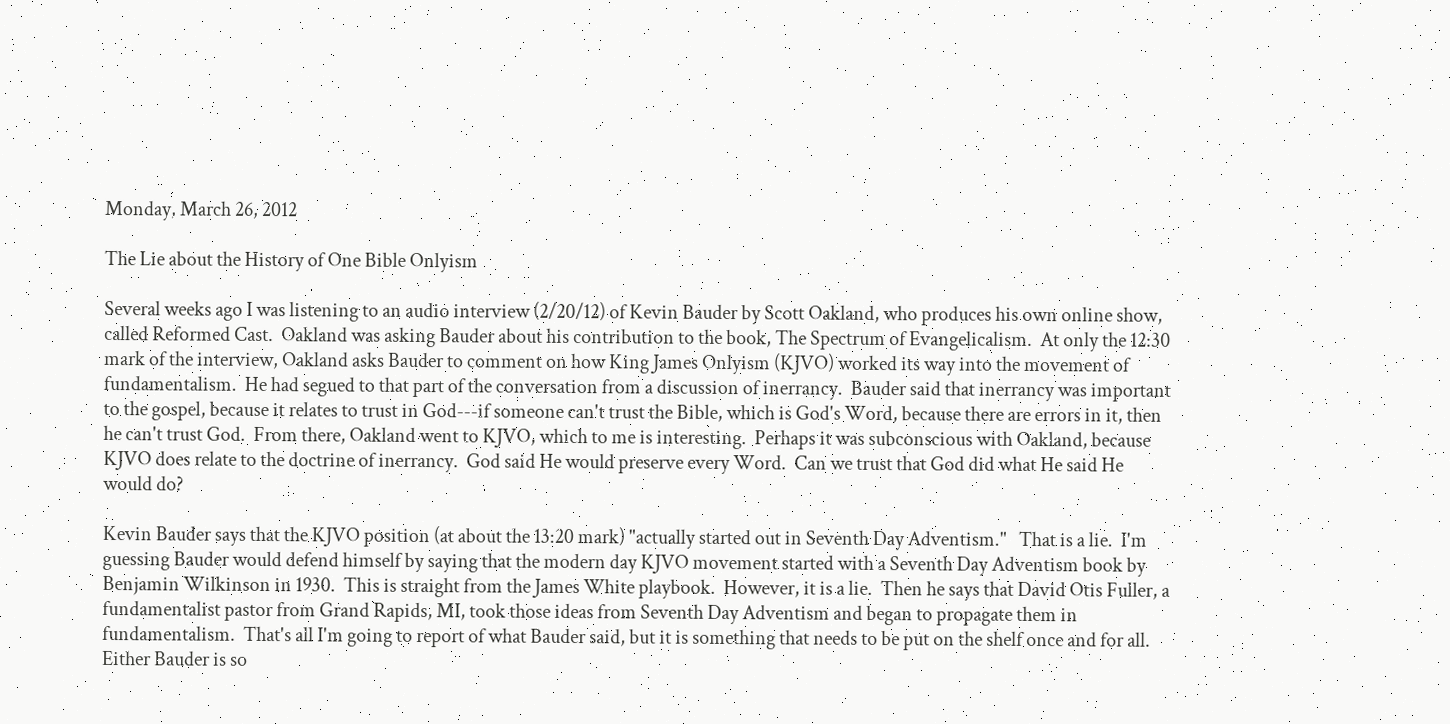Monday, March 26, 2012

The Lie about the History of One Bible Onlyism

Several weeks ago I was listening to an audio interview (2/20/12) of Kevin Bauder by Scott Oakland, who produces his own online show, called Reformed Cast.  Oakland was asking Bauder about his contribution to the book, The Spectrum of Evangelicalism.  At only the 12:30 mark of the interview, Oakland asks Bauder to comment on how King James Onlyism (KJVO) worked its way into the movement of fundamentalism.  He had segued to that part of the conversation from a discussion of inerrancy.  Bauder said that inerrancy was important to the gospel, because it relates to trust in God---if someone can't trust the Bible, which is God's Word, because there are errors in it, then he can't trust God.  From there, Oakland went to KJVO, which to me is interesting.  Perhaps it was subconscious with Oakland, because KJVO does relate to the doctrine of inerrancy.  God said He would preserve every Word.  Can we trust that God did what He said He would do?

Kevin Bauder says that the KJVO position (at about the 13:20 mark) "actually started out in Seventh Day Adventism."   That is a lie.  I'm guessing Bauder would defend himself by saying that the modern day KJVO movement started with a Seventh Day Adventism book by Benjamin Wilkinson in 1930.  This is straight from the James White playbook.  However, it is a lie.  Then he says that David Otis Fuller, a fundamentalist pastor from Grand Rapids, MI, took those ideas from Seventh Day Adventism and began to propagate them in fundamentalism.  That's all I'm going to report of what Bauder said, but it is something that needs to be put on the shelf once and for all.  Either Bauder is so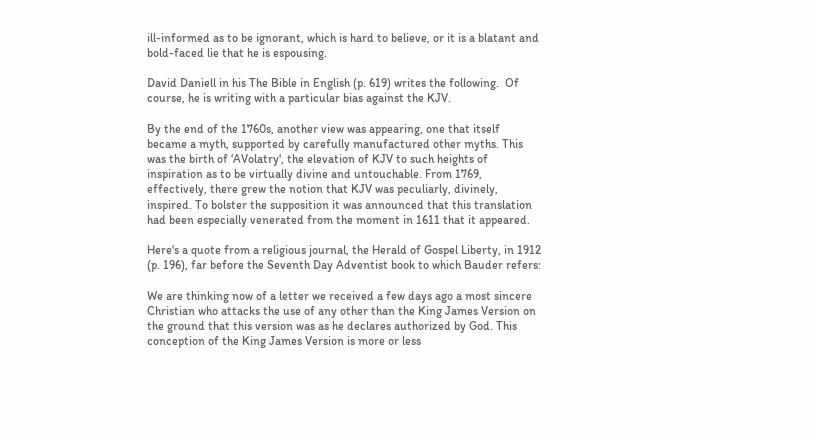ill-informed as to be ignorant, which is hard to believe, or it is a blatant and bold-faced lie that he is espousing.

David Daniell in his The Bible in English (p. 619) writes the following.  Of course, he is writing with a particular bias against the KJV.

By the end of the 1760s, another view was appearing, one that itself became a myth, supported by carefully manufactured other myths. This was the birth of ‘AVolatry', the elevation of KJV to such heights of inspiration as to be virtually divine and untouchable. From 1769, effectively, there grew the notion that KJV was peculiarly, divinely, inspired. To bolster the supposition it was announced that this translation had been especially venerated from the moment in 1611 that it appeared.

Here's a quote from a religious journal, the Herald of Gospel Liberty, in 1912 (p. 196), far before the Seventh Day Adventist book to which Bauder refers:

We are thinking now of a letter we received a few days ago a most sincere Christian who attacks the use of any other than the King James Version on the ground that this version was as he declares authorized by God. This conception of the King James Version is more or less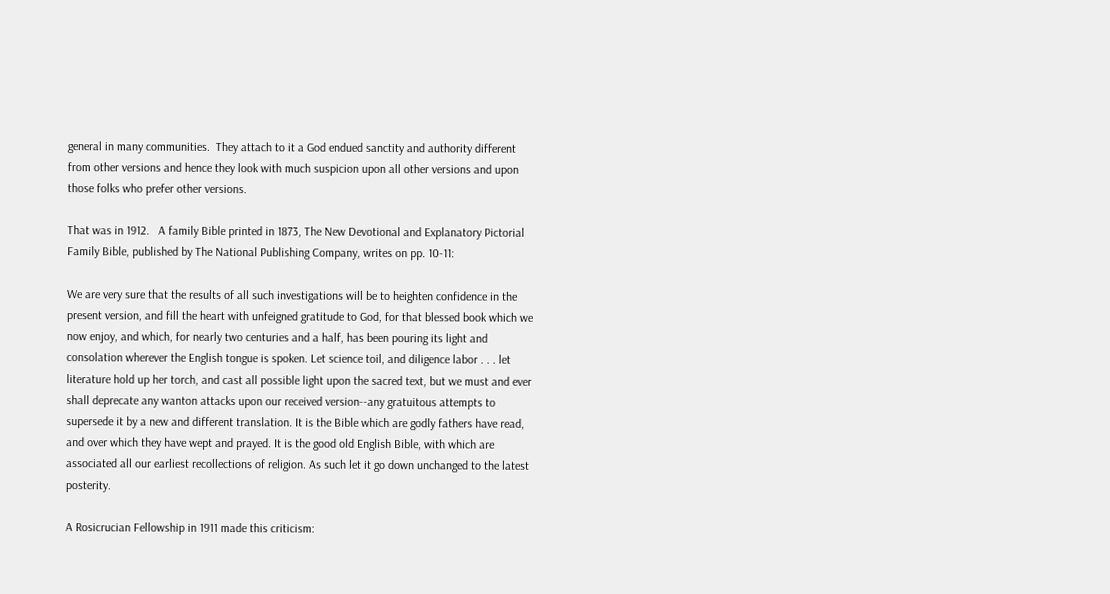general in many communities.  They attach to it a God endued sanctity and authority different from other versions and hence they look with much suspicion upon all other versions and upon those folks who prefer other versions.

That was in 1912.   A family Bible printed in 1873, The New Devotional and Explanatory Pictorial Family Bible, published by The National Publishing Company, writes on pp. 10-11:

We are very sure that the results of all such investigations will be to heighten confidence in the present version, and fill the heart with unfeigned gratitude to God, for that blessed book which we now enjoy, and which, for nearly two centuries and a half, has been pouring its light and consolation wherever the English tongue is spoken. Let science toil, and diligence labor . . . let literature hold up her torch, and cast all possible light upon the sacred text, but we must and ever shall deprecate any wanton attacks upon our received version--any gratuitous attempts to supersede it by a new and different translation. It is the Bible which are godly fathers have read, and over which they have wept and prayed. It is the good old English Bible, with which are associated all our earliest recollections of religion. As such let it go down unchanged to the latest posterity.

A Rosicrucian Fellowship in 1911 made this criticism: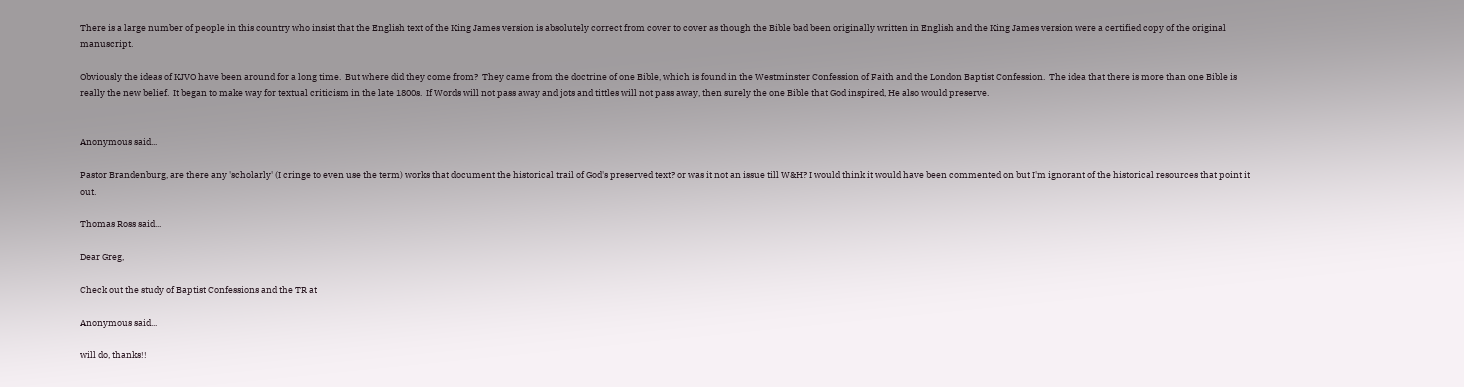There is a large number of people in this country who insist that the English text of the King James version is absolutely correct from cover to cover as though the Bible bad been originally written in English and the King James version were a certified copy of the original manuscript.

Obviously the ideas of KJVO have been around for a long time.  But where did they come from?  They came from the doctrine of one Bible, which is found in the Westminster Confession of Faith and the London Baptist Confession.  The idea that there is more than one Bible is really the new belief.  It began to make way for textual criticism in the late 1800s.  If Words will not pass away and jots and tittles will not pass away, then surely the one Bible that God inspired, He also would preserve.


Anonymous said...

Pastor Brandenburg, are there any 'scholarly' (I cringe to even use the term) works that document the historical trail of God's preserved text? or was it not an issue till W&H? I would think it would have been commented on but I'm ignorant of the historical resources that point it out.

Thomas Ross said...

Dear Greg,

Check out the study of Baptist Confessions and the TR at

Anonymous said...

will do, thanks!!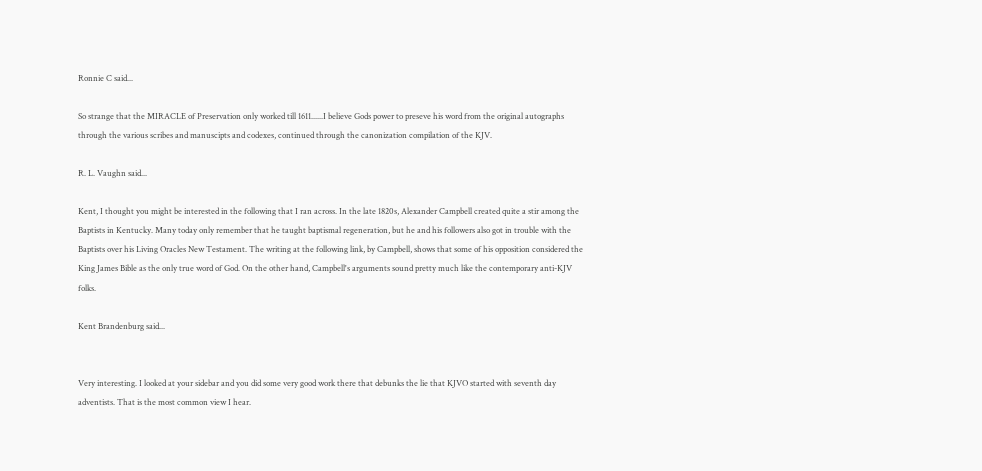Ronnie C said...

So strange that the MIRACLE of Preservation only worked till 1611......I believe Gods power to preseve his word from the original autographs through the various scribes and manuscipts and codexes, continued through the canonization compilation of the KJV.

R. L. Vaughn said...

Kent, I thought you might be interested in the following that I ran across. In the late 1820s, Alexander Campbell created quite a stir among the Baptists in Kentucky. Many today only remember that he taught baptismal regeneration, but he and his followers also got in trouble with the Baptists over his Living Oracles New Testament. The writing at the following link, by Campbell, shows that some of his opposition considered the King James Bible as the only true word of God. On the other hand, Campbell's arguments sound pretty much like the contemporary anti-KJV folks.

Kent Brandenburg said...


Very interesting. I looked at your sidebar and you did some very good work there that debunks the lie that KJVO started with seventh day adventists. That is the most common view I hear.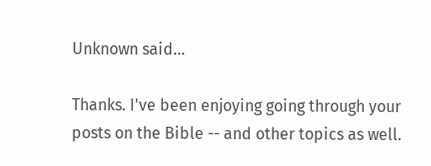Unknown said...

Thanks. I've been enjoying going through your posts on the Bible -- and other topics as well.